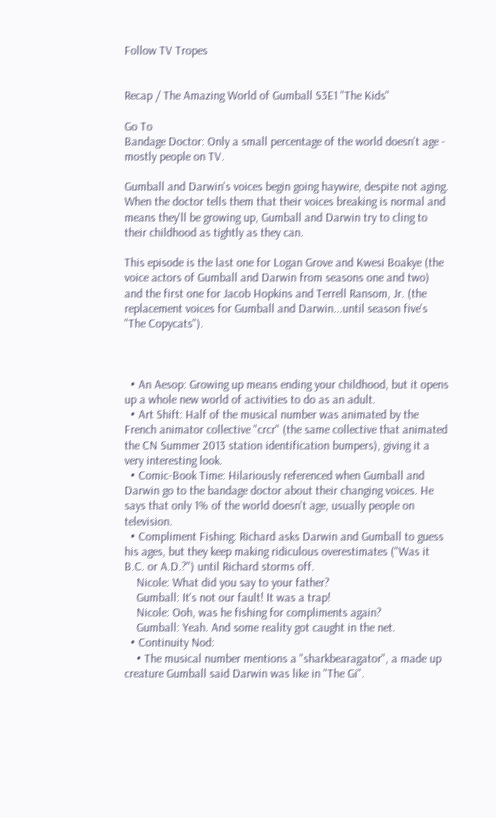Follow TV Tropes


Recap / The Amazing World of Gumball S3E1 "The Kids"

Go To
Bandage Doctor: Only a small percentage of the world doesn't age - mostly people on TV.

Gumball and Darwin's voices begin going haywire, despite not aging. When the doctor tells them that their voices breaking is normal and means they'll be growing up, Gumball and Darwin try to cling to their childhood as tightly as they can.

This episode is the last one for Logan Grove and Kwesi Boakye (the voice actors of Gumball and Darwin from seasons one and two) and the first one for Jacob Hopkins and Terrell Ransom, Jr. (the replacement voices for Gumball and Darwin...until season five's "The Copycats").



  • An Aesop: Growing up means ending your childhood, but it opens up a whole new world of activities to do as an adult.
  • Art Shift: Half of the musical number was animated by the French animator collective "crcr" (the same collective that animated the CN Summer 2013 station identification bumpers), giving it a very interesting look.
  • Comic-Book Time: Hilariously referenced when Gumball and Darwin go to the bandage doctor about their changing voices. He says that only 1% of the world doesn't age, usually people on television.
  • Compliment Fishing: Richard asks Darwin and Gumball to guess his ages, but they keep making ridiculous overestimates ("Was it B.C. or A.D.?") until Richard storms off.
    Nicole: What did you say to your father?
    Gumball: It's not our fault! It was a trap!
    Nicole: Ooh, was he fishing for compliments again?
    Gumball: Yeah. And some reality got caught in the net.
  • Continuity Nod:
    • The musical number mentions a "sharkbearagator", a made up creature Gumball said Darwin was like in "The Gi".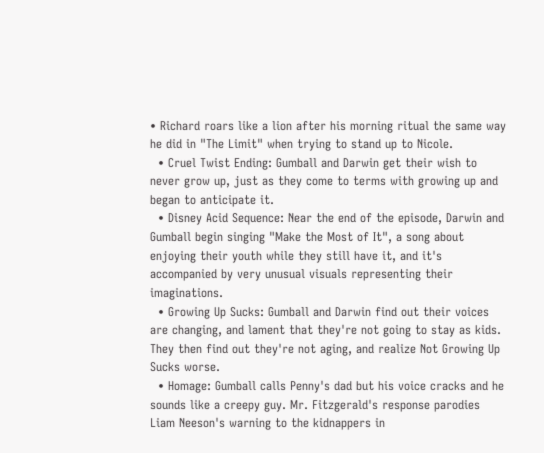• Richard roars like a lion after his morning ritual the same way he did in "The Limit" when trying to stand up to Nicole.
  • Cruel Twist Ending: Gumball and Darwin get their wish to never grow up, just as they come to terms with growing up and began to anticipate it.
  • Disney Acid Sequence: Near the end of the episode, Darwin and Gumball begin singing "Make the Most of It", a song about enjoying their youth while they still have it, and it's accompanied by very unusual visuals representing their imaginations.
  • Growing Up Sucks: Gumball and Darwin find out their voices are changing, and lament that they're not going to stay as kids. They then find out they're not aging, and realize Not Growing Up Sucks worse.
  • Homage: Gumball calls Penny's dad but his voice cracks and he sounds like a creepy guy. Mr. Fitzgerald's response parodies Liam Neeson's warning to the kidnappers in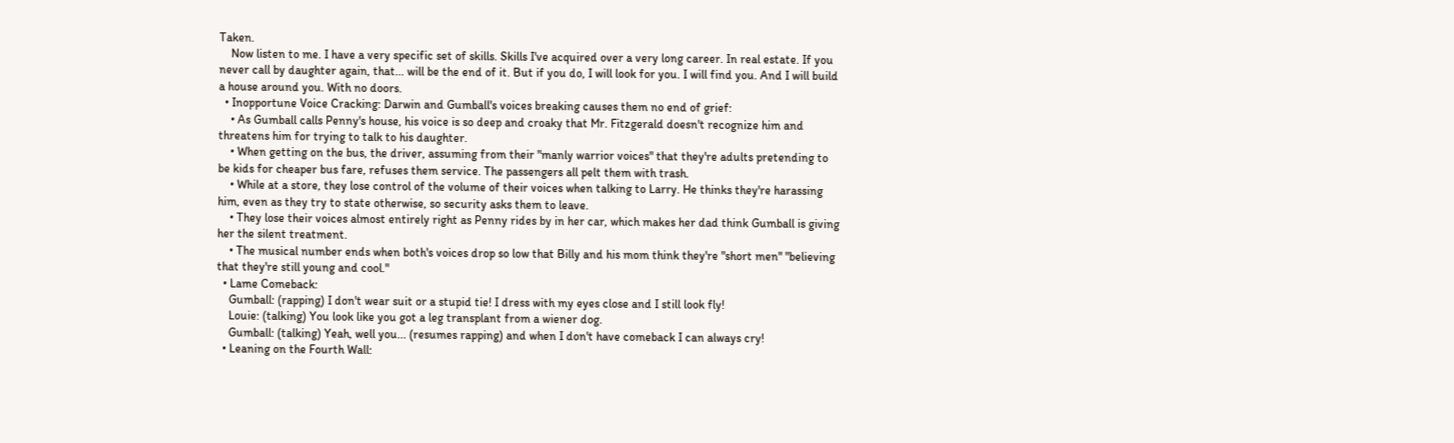Taken.
    Now listen to me. I have a very specific set of skills. Skills I've acquired over a very long career. In real estate. If you never call by daughter again, that... will be the end of it. But if you do, I will look for you. I will find you. And I will build a house around you. With no doors.
  • Inopportune Voice Cracking: Darwin and Gumball's voices breaking causes them no end of grief:
    • As Gumball calls Penny's house, his voice is so deep and croaky that Mr. Fitzgerald doesn't recognize him and threatens him for trying to talk to his daughter.
    • When getting on the bus, the driver, assuming from their "manly warrior voices" that they're adults pretending to be kids for cheaper bus fare, refuses them service. The passengers all pelt them with trash.
    • While at a store, they lose control of the volume of their voices when talking to Larry. He thinks they're harassing him, even as they try to state otherwise, so security asks them to leave.
    • They lose their voices almost entirely right as Penny rides by in her car, which makes her dad think Gumball is giving her the silent treatment.
    • The musical number ends when both's voices drop so low that Billy and his mom think they're "short men" "believing that they're still young and cool."
  • Lame Comeback:
    Gumball: (rapping) I don't wear suit or a stupid tie! I dress with my eyes close and I still look fly!
    Louie: (talking) You look like you got a leg transplant from a wiener dog.
    Gumball: (talking) Yeah, well you... (resumes rapping) and when I don't have comeback I can always cry!
  • Leaning on the Fourth Wall: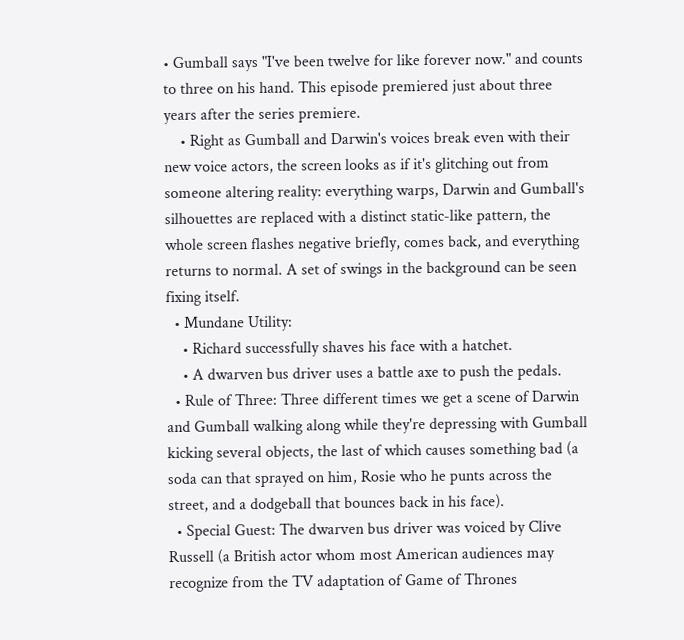• Gumball says "I've been twelve for like forever now." and counts to three on his hand. This episode premiered just about three years after the series premiere.
    • Right as Gumball and Darwin's voices break even with their new voice actors, the screen looks as if it's glitching out from someone altering reality: everything warps, Darwin and Gumball's silhouettes are replaced with a distinct static-like pattern, the whole screen flashes negative briefly, comes back, and everything returns to normal. A set of swings in the background can be seen fixing itself.
  • Mundane Utility:
    • Richard successfully shaves his face with a hatchet.
    • A dwarven bus driver uses a battle axe to push the pedals.
  • Rule of Three: Three different times we get a scene of Darwin and Gumball walking along while they're depressing with Gumball kicking several objects, the last of which causes something bad (a soda can that sprayed on him, Rosie who he punts across the street, and a dodgeball that bounces back in his face).
  • Special Guest: The dwarven bus driver was voiced by Clive Russell (a British actor whom most American audiences may recognize from the TV adaptation of Game of Thrones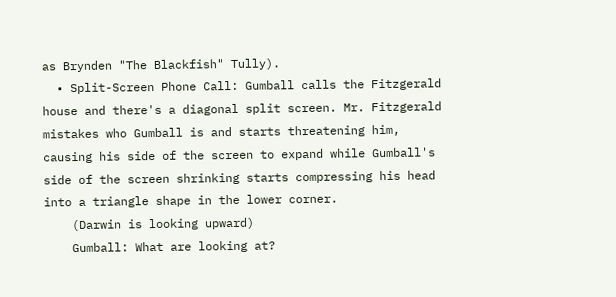as Brynden "The Blackfish" Tully).
  • Split-Screen Phone Call: Gumball calls the Fitzgerald house and there's a diagonal split screen. Mr. Fitzgerald mistakes who Gumball is and starts threatening him, causing his side of the screen to expand while Gumball's side of the screen shrinking starts compressing his head into a triangle shape in the lower corner.
    (Darwin is looking upward)
    Gumball: What are looking at?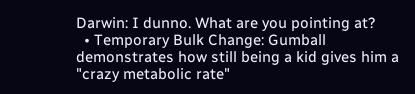Darwin: I dunno. What are you pointing at?
  • Temporary Bulk Change: Gumball demonstrates how still being a kid gives him a "crazy metabolic rate"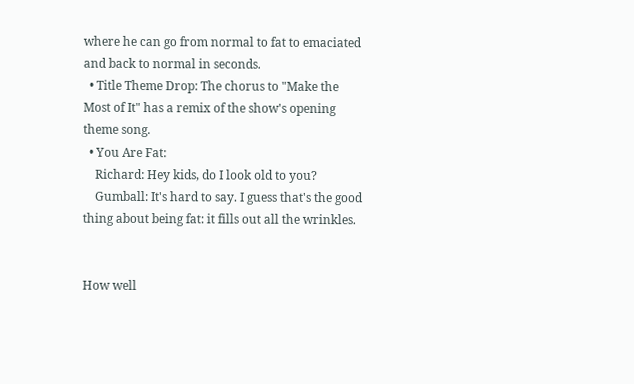where he can go from normal to fat to emaciated and back to normal in seconds.
  • Title Theme Drop: The chorus to "Make the Most of It" has a remix of the show's opening theme song.
  • You Are Fat:
    Richard: Hey kids, do I look old to you?
    Gumball: It's hard to say. I guess that's the good thing about being fat: it fills out all the wrinkles.


How well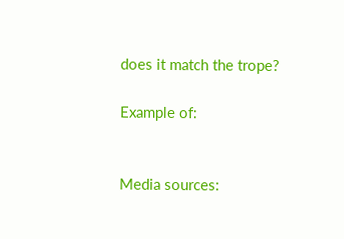does it match the trope?

Example of:


Media sources: